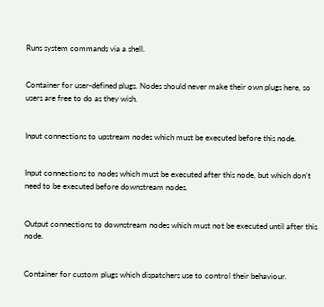Runs system commands via a shell.


Container for user-defined plugs. Nodes should never make their own plugs here, so users are free to do as they wish.


Input connections to upstream nodes which must be executed before this node.


Input connections to nodes which must be executed after this node, but which don’t need to be executed before downstream nodes.


Output connections to downstream nodes which must not be executed until after this node.


Container for custom plugs which dispatchers use to control their behaviour.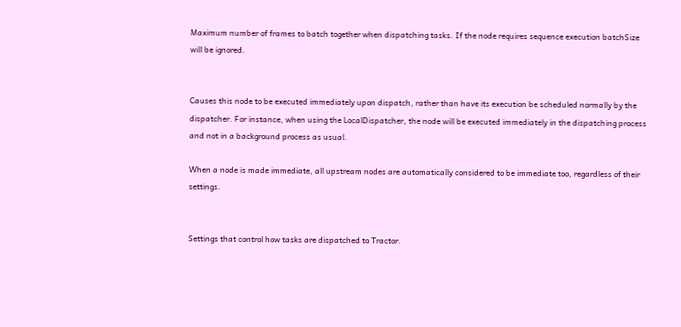Maximum number of frames to batch together when dispatching tasks. If the node requires sequence execution batchSize will be ignored.


Causes this node to be executed immediately upon dispatch, rather than have its execution be scheduled normally by the dispatcher. For instance, when using the LocalDispatcher, the node will be executed immediately in the dispatching process and not in a background process as usual.

When a node is made immediate, all upstream nodes are automatically considered to be immediate too, regardless of their settings.


Settings that control how tasks are dispatched to Tractor.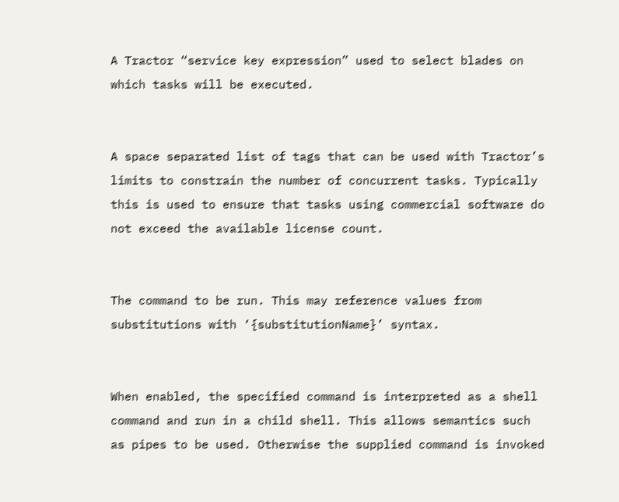A Tractor “service key expression” used to select blades on which tasks will be executed.


A space separated list of tags that can be used with Tractor’s limits to constrain the number of concurrent tasks. Typically this is used to ensure that tasks using commercial software do not exceed the available license count.


The command to be run. This may reference values from substitutions with ‘{substitutionName}’ syntax.


When enabled, the specified command is interpreted as a shell command and run in a child shell. This allows semantics such as pipes to be used. Otherwise the supplied command is invoked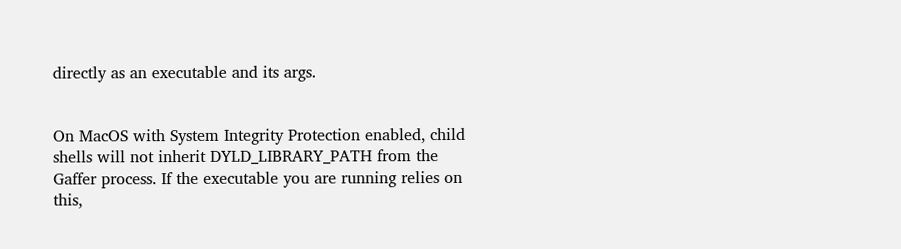directly as an executable and its args.


On MacOS with System Integrity Protection enabled, child shells will not inherit DYLD_LIBRARY_PATH from the Gaffer process. If the executable you are running relies on this,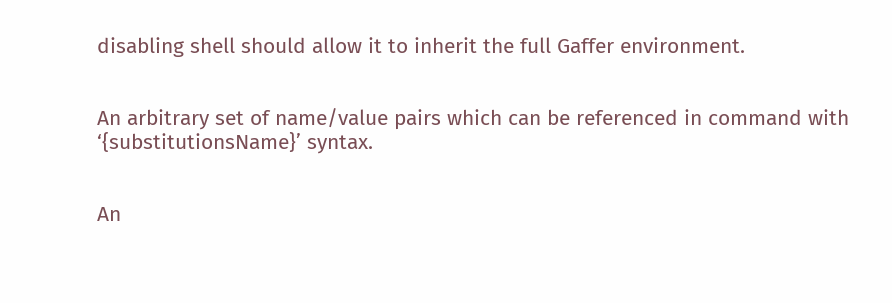disabling shell should allow it to inherit the full Gaffer environment.


An arbitrary set of name/value pairs which can be referenced in command with ‘{substitutionsName}’ syntax.


An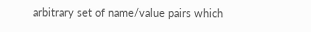arbitrary set of name/value pairs which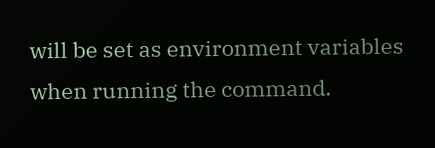will be set as environment variables when running the command.